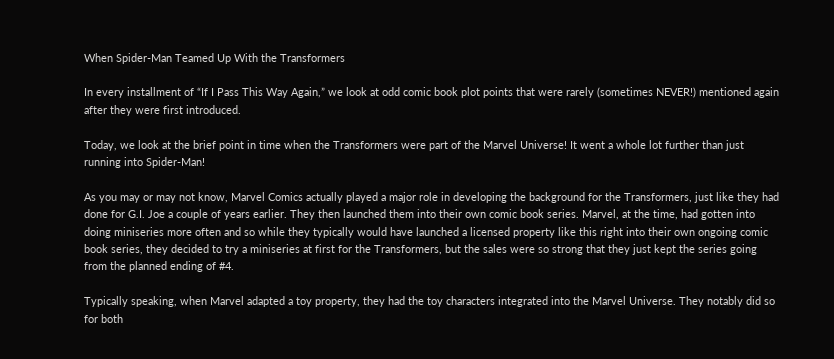When Spider-Man Teamed Up With the Transformers

In every installment of “If I Pass This Way Again,” we look at odd comic book plot points that were rarely (sometimes NEVER!) mentioned again after they were first introduced.

Today, we look at the brief point in time when the Transformers were part of the Marvel Universe! It went a whole lot further than just running into Spider-Man!

As you may or may not know, Marvel Comics actually played a major role in developing the background for the Transformers, just like they had done for G.I. Joe a couple of years earlier. They then launched them into their own comic book series. Marvel, at the time, had gotten into doing miniseries more often and so while they typically would have launched a licensed property like this right into their own ongoing comic book series, they decided to try a miniseries at first for the Transformers, but the sales were so strong that they just kept the series going from the planned ending of #4.

Typically speaking, when Marvel adapted a toy property, they had the toy characters integrated into the Marvel Universe. They notably did so for both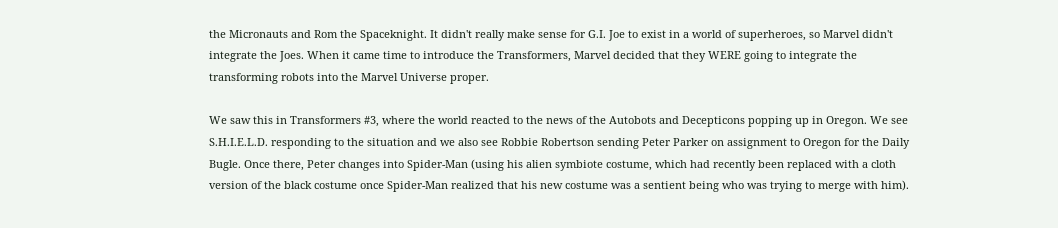the Micronauts and Rom the Spaceknight. It didn't really make sense for G.I. Joe to exist in a world of superheroes, so Marvel didn't integrate the Joes. When it came time to introduce the Transformers, Marvel decided that they WERE going to integrate the transforming robots into the Marvel Universe proper.

We saw this in Transformers #3, where the world reacted to the news of the Autobots and Decepticons popping up in Oregon. We see S.H.I.E.L.D. responding to the situation and we also see Robbie Robertson sending Peter Parker on assignment to Oregon for the Daily Bugle. Once there, Peter changes into Spider-Man (using his alien symbiote costume, which had recently been replaced with a cloth version of the black costume once Spider-Man realized that his new costume was a sentient being who was trying to merge with him).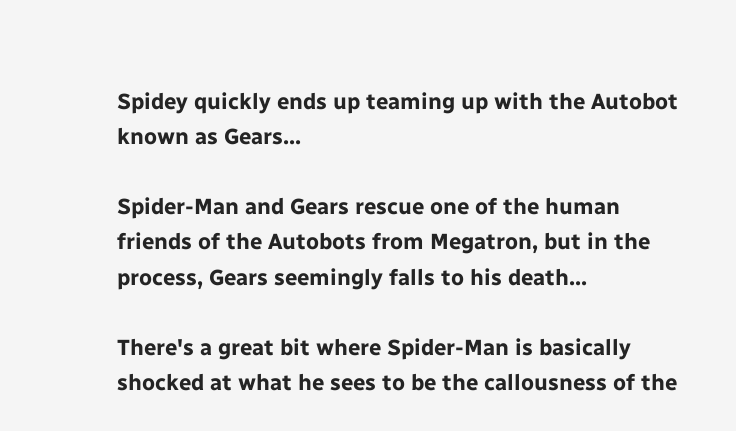Spidey quickly ends up teaming up with the Autobot known as Gears...

Spider-Man and Gears rescue one of the human friends of the Autobots from Megatron, but in the process, Gears seemingly falls to his death...

There's a great bit where Spider-Man is basically shocked at what he sees to be the callousness of the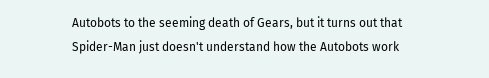Autobots to the seeming death of Gears, but it turns out that Spider-Man just doesn't understand how the Autobots work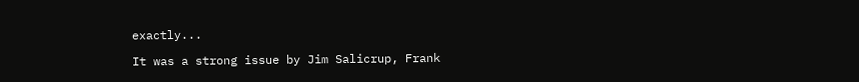exactly...

It was a strong issue by Jim Salicrup, Frank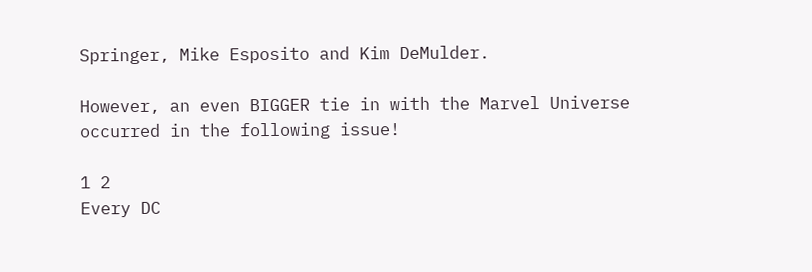Springer, Mike Esposito and Kim DeMulder.

However, an even BIGGER tie in with the Marvel Universe occurred in the following issue!

1 2
Every DC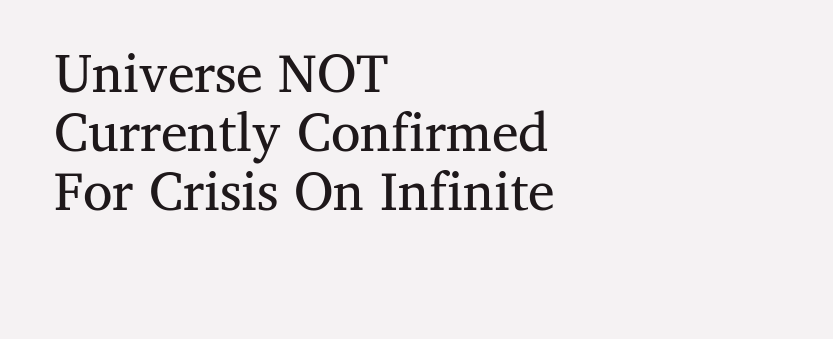Universe NOT Currently Confirmed For Crisis On Infinite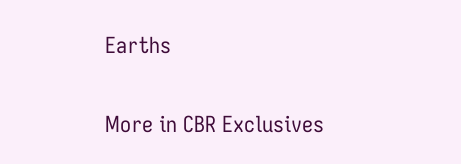Earths

More in CBR Exclusives